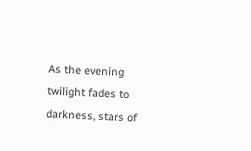As the evening twilight fades to darkness, stars of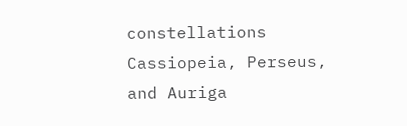constellations Cassiopeia, Perseus, and Auriga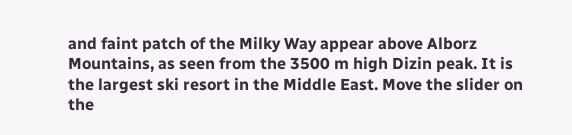and faint patch of the Milky Way appear above Alborz Mountains, as seen from the 3500 m high Dizin peak. It is the largest ski resort in the Middle East. Move the slider on the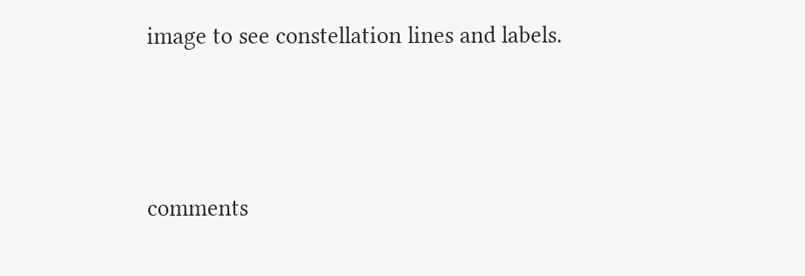image to see constellation lines and labels.



comments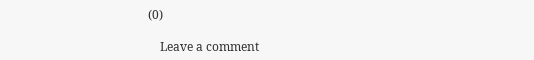(0)

    Leave a comment